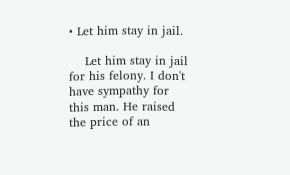• Let him stay in jail.

    Let him stay in jail for his felony. I don't have sympathy for this man. He raised the price of an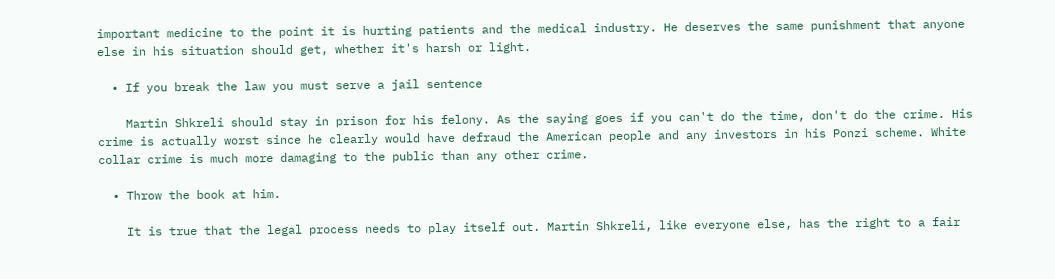important medicine to the point it is hurting patients and the medical industry. He deserves the same punishment that anyone else in his situation should get, whether it's harsh or light.

  • If you break the law you must serve a jail sentence

    Martin Shkreli should stay in prison for his felony. As the saying goes if you can't do the time, don't do the crime. His crime is actually worst since he clearly would have defraud the American people and any investors in his Ponzi scheme. White collar crime is much more damaging to the public than any other crime.

  • Throw the book at him.

    It is true that the legal process needs to play itself out. Martin Shkreli, like everyone else, has the right to a fair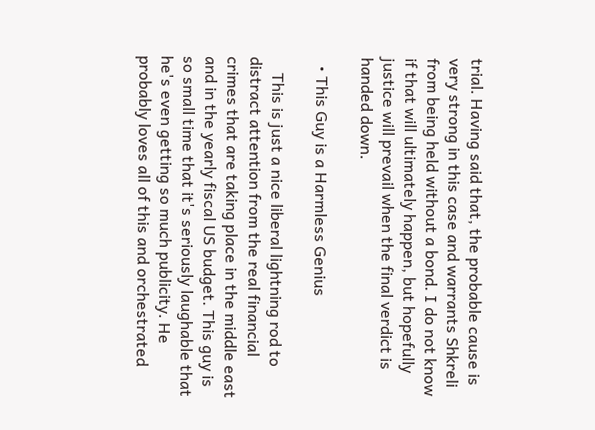trial. Having said that, the probable cause is very strong in this case and warrants Shkreli from being held without a bond. I do not know if that will ultimately happen, but hopefully justice will prevail when the final verdict is handed down.

  • This Guy is a Harmless Genius

    This is just a nice liberal lightning rod to distract attention from the real financial crimes that are taking place in the middle east and in the yearly fiscal US budget. This guy is so small time that it's seriously laughable that he's even getting so much publicity. He probably loves all of this and orchestrated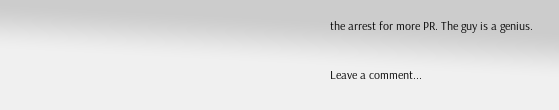the arrest for more PR. The guy is a genius.

Leave a comment...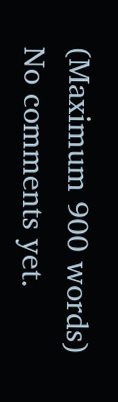(Maximum 900 words)
No comments yet.